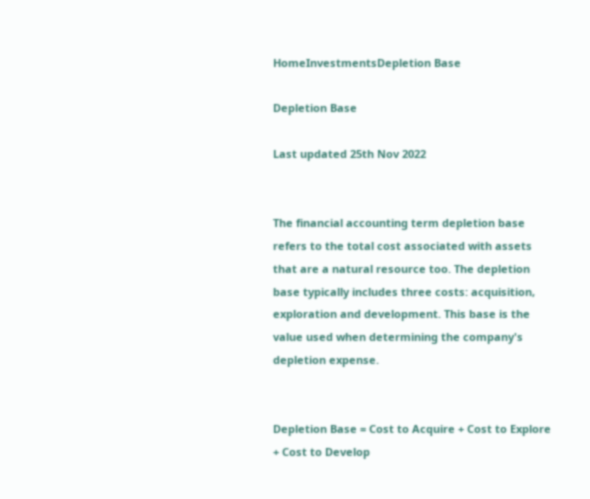HomeInvestmentsDepletion Base

Depletion Base

Last updated 25th Nov 2022


The financial accounting term depletion base refers to the total cost associated with assets that are a natural resource too. The depletion base typically includes three costs: acquisition, exploration and development. This base is the value used when determining the company's depletion expense.


Depletion Base = Cost to Acquire + Cost to Explore + Cost to Develop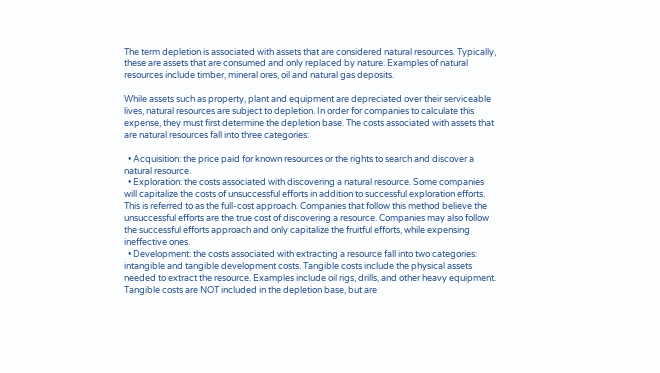The term depletion is associated with assets that are considered natural resources. Typically, these are assets that are consumed and only replaced by nature. Examples of natural resources include timber, mineral ores, oil and natural gas deposits.

While assets such as property, plant and equipment are depreciated over their serviceable lives, natural resources are subject to depletion. In order for companies to calculate this expense, they must first determine the depletion base. The costs associated with assets that are natural resources fall into three categories:

  • Acquisition: the price paid for known resources or the rights to search and discover a natural resource.
  • Exploration: the costs associated with discovering a natural resource. Some companies will capitalize the costs of unsuccessful efforts in addition to successful exploration efforts. This is referred to as the full-cost approach. Companies that follow this method believe the unsuccessful efforts are the true cost of discovering a resource. Companies may also follow the successful efforts approach and only capitalize the fruitful efforts, while expensing ineffective ones.
  • Development: the costs associated with extracting a resource fall into two categories: intangible and tangible development costs. Tangible costs include the physical assets needed to extract the resource. Examples include oil rigs, drills, and other heavy equipment. Tangible costs are NOT included in the depletion base, but are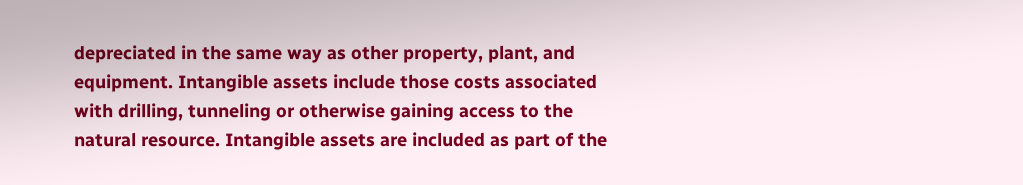depreciated in the same way as other property, plant, and equipment. Intangible assets include those costs associated with drilling, tunneling or otherwise gaining access to the natural resource. Intangible assets are included as part of the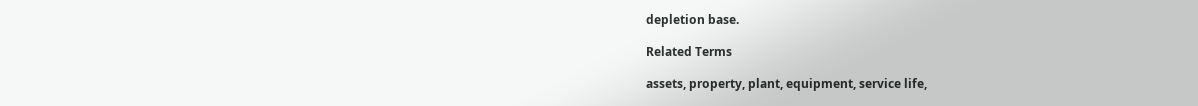depletion base.

Related Terms

assets, property, plant, equipment, service life,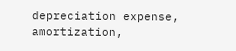depreciation expense, amortization,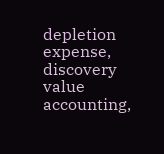depletion expense, discovery value accounting,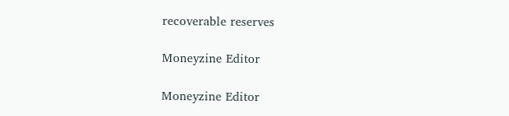recoverable reserves

Moneyzine Editor

Moneyzine Editor